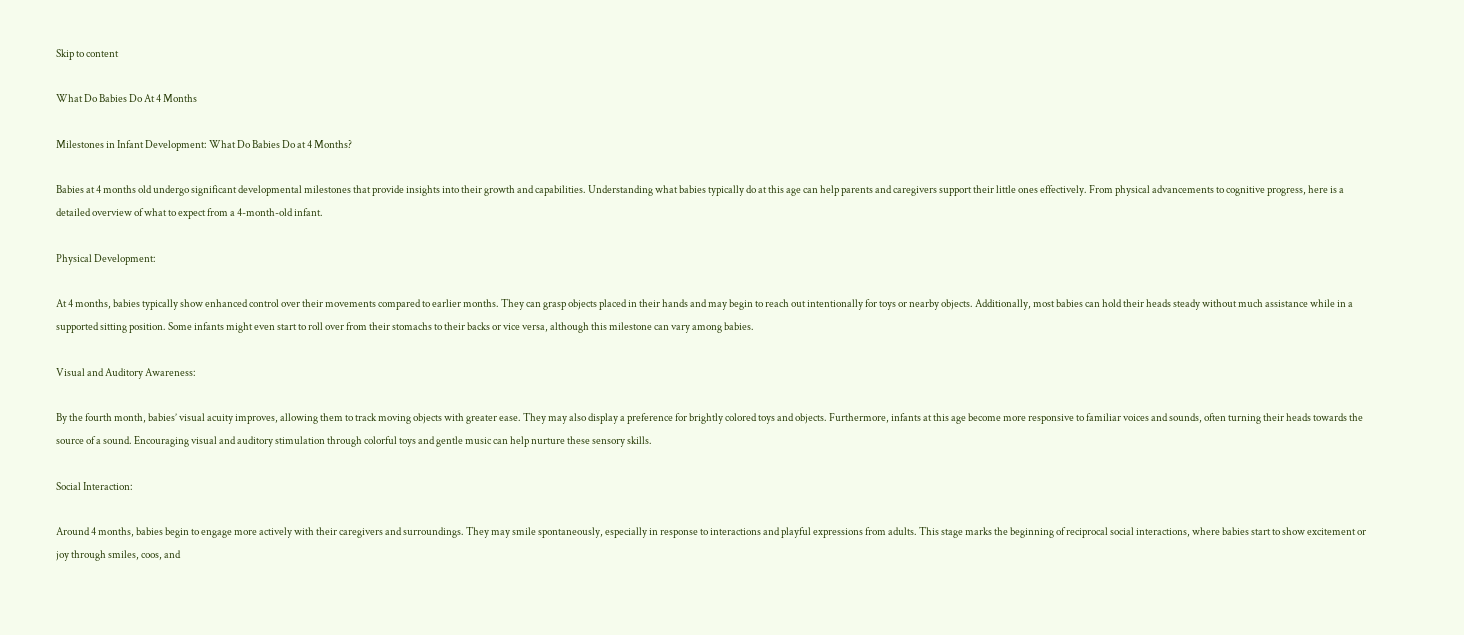Skip to content

What Do Babies Do At 4 Months

Milestones in Infant Development: What Do Babies Do at 4 Months?

Babies at 4 months old undergo significant developmental milestones that provide insights into their growth and capabilities. Understanding what babies typically do at this age can help parents and caregivers support their little ones effectively. From physical advancements to cognitive progress, here is a detailed overview of what to expect from a 4-month-old infant.

Physical Development:

At 4 months, babies typically show enhanced control over their movements compared to earlier months. They can grasp objects placed in their hands and may begin to reach out intentionally for toys or nearby objects. Additionally, most babies can hold their heads steady without much assistance while in a supported sitting position. Some infants might even start to roll over from their stomachs to their backs or vice versa, although this milestone can vary among babies.

Visual and Auditory Awareness:

By the fourth month, babies’ visual acuity improves, allowing them to track moving objects with greater ease. They may also display a preference for brightly colored toys and objects. Furthermore, infants at this age become more responsive to familiar voices and sounds, often turning their heads towards the source of a sound. Encouraging visual and auditory stimulation through colorful toys and gentle music can help nurture these sensory skills.

Social Interaction:

Around 4 months, babies begin to engage more actively with their caregivers and surroundings. They may smile spontaneously, especially in response to interactions and playful expressions from adults. This stage marks the beginning of reciprocal social interactions, where babies start to show excitement or joy through smiles, coos, and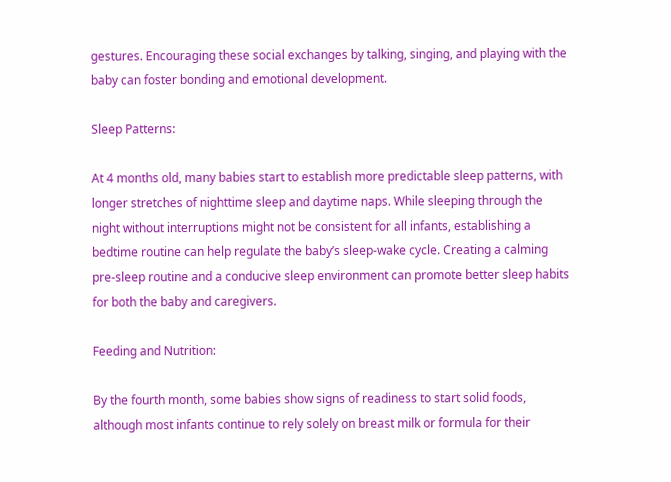gestures. Encouraging these social exchanges by talking, singing, and playing with the baby can foster bonding and emotional development.

Sleep Patterns:

At 4 months old, many babies start to establish more predictable sleep patterns, with longer stretches of nighttime sleep and daytime naps. While sleeping through the night without interruptions might not be consistent for all infants, establishing a bedtime routine can help regulate the baby’s sleep-wake cycle. Creating a calming pre-sleep routine and a conducive sleep environment can promote better sleep habits for both the baby and caregivers.

Feeding and Nutrition:

By the fourth month, some babies show signs of readiness to start solid foods, although most infants continue to rely solely on breast milk or formula for their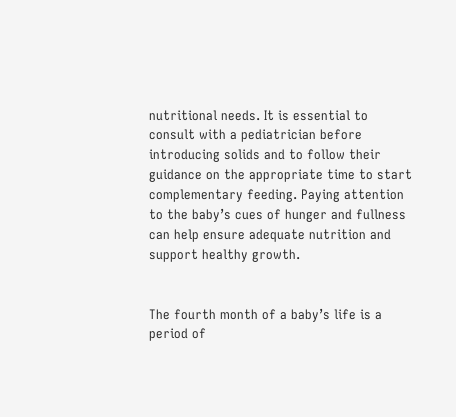nutritional needs. It is essential to consult with a pediatrician before introducing solids and to follow their guidance on the appropriate time to start complementary feeding. Paying attention to the baby’s cues of hunger and fullness can help ensure adequate nutrition and support healthy growth.


The fourth month of a baby’s life is a period of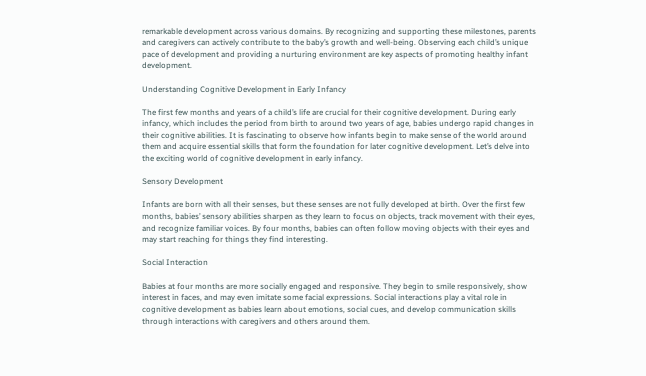remarkable development across various domains. By recognizing and supporting these milestones, parents and caregivers can actively contribute to the baby’s growth and well-being. Observing each child’s unique pace of development and providing a nurturing environment are key aspects of promoting healthy infant development.

Understanding Cognitive Development in Early Infancy

The first few months and years of a child’s life are crucial for their cognitive development. During early infancy, which includes the period from birth to around two years of age, babies undergo rapid changes in their cognitive abilities. It is fascinating to observe how infants begin to make sense of the world around them and acquire essential skills that form the foundation for later cognitive development. Let’s delve into the exciting world of cognitive development in early infancy.

Sensory Development

Infants are born with all their senses, but these senses are not fully developed at birth. Over the first few months, babies’ sensory abilities sharpen as they learn to focus on objects, track movement with their eyes, and recognize familiar voices. By four months, babies can often follow moving objects with their eyes and may start reaching for things they find interesting.

Social Interaction

Babies at four months are more socially engaged and responsive. They begin to smile responsively, show interest in faces, and may even imitate some facial expressions. Social interactions play a vital role in cognitive development as babies learn about emotions, social cues, and develop communication skills through interactions with caregivers and others around them.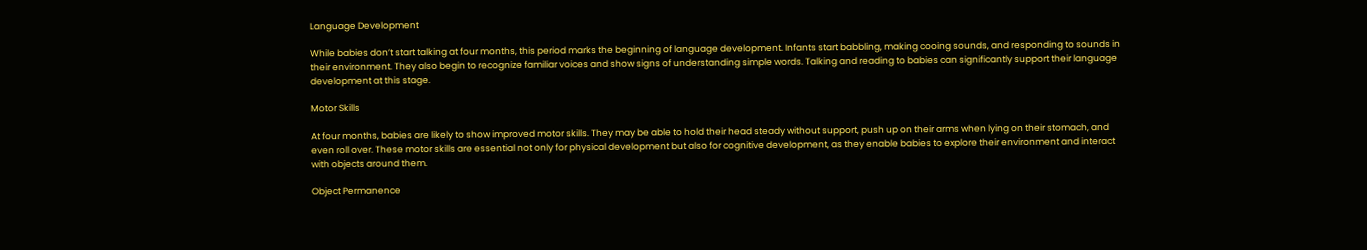Language Development

While babies don’t start talking at four months, this period marks the beginning of language development. Infants start babbling, making cooing sounds, and responding to sounds in their environment. They also begin to recognize familiar voices and show signs of understanding simple words. Talking and reading to babies can significantly support their language development at this stage.

Motor Skills

At four months, babies are likely to show improved motor skills. They may be able to hold their head steady without support, push up on their arms when lying on their stomach, and even roll over. These motor skills are essential not only for physical development but also for cognitive development, as they enable babies to explore their environment and interact with objects around them.

Object Permanence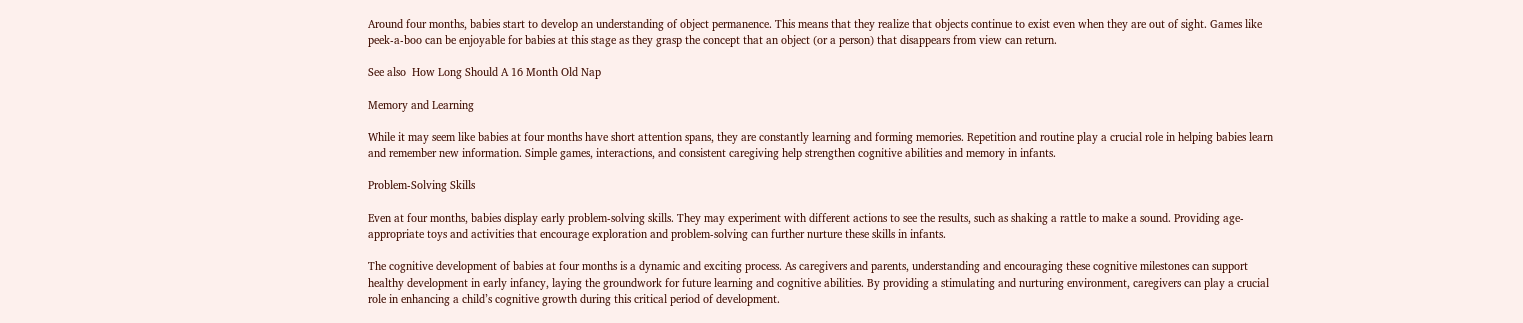Around four months, babies start to develop an understanding of object permanence. This means that they realize that objects continue to exist even when they are out of sight. Games like peek-a-boo can be enjoyable for babies at this stage as they grasp the concept that an object (or a person) that disappears from view can return.

See also  How Long Should A 16 Month Old Nap

Memory and Learning

While it may seem like babies at four months have short attention spans, they are constantly learning and forming memories. Repetition and routine play a crucial role in helping babies learn and remember new information. Simple games, interactions, and consistent caregiving help strengthen cognitive abilities and memory in infants.

Problem-Solving Skills

Even at four months, babies display early problem-solving skills. They may experiment with different actions to see the results, such as shaking a rattle to make a sound. Providing age-appropriate toys and activities that encourage exploration and problem-solving can further nurture these skills in infants.

The cognitive development of babies at four months is a dynamic and exciting process. As caregivers and parents, understanding and encouraging these cognitive milestones can support healthy development in early infancy, laying the groundwork for future learning and cognitive abilities. By providing a stimulating and nurturing environment, caregivers can play a crucial role in enhancing a child’s cognitive growth during this critical period of development.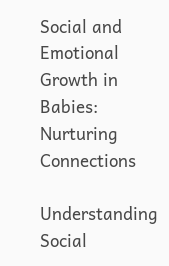Social and Emotional Growth in Babies: Nurturing Connections

Understanding Social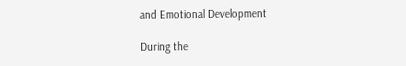and Emotional Development

During the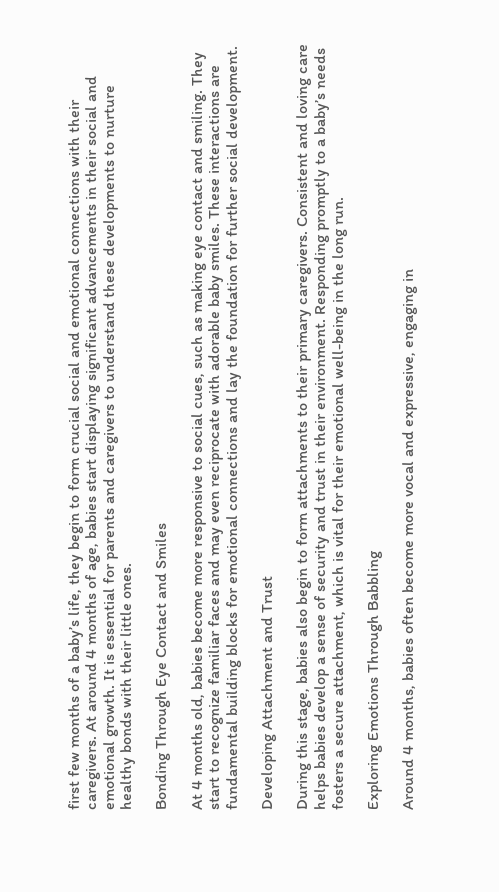first few months of a baby’s life, they begin to form crucial social and emotional connections with their caregivers. At around 4 months of age, babies start displaying significant advancements in their social and emotional growth. It is essential for parents and caregivers to understand these developments to nurture healthy bonds with their little ones.

Bonding Through Eye Contact and Smiles

At 4 months old, babies become more responsive to social cues, such as making eye contact and smiling. They start to recognize familiar faces and may even reciprocate with adorable baby smiles. These interactions are fundamental building blocks for emotional connections and lay the foundation for further social development.

Developing Attachment and Trust

During this stage, babies also begin to form attachments to their primary caregivers. Consistent and loving care helps babies develop a sense of security and trust in their environment. Responding promptly to a baby’s needs fosters a secure attachment, which is vital for their emotional well-being in the long run.

Exploring Emotions Through Babbling

Around 4 months, babies often become more vocal and expressive, engaging in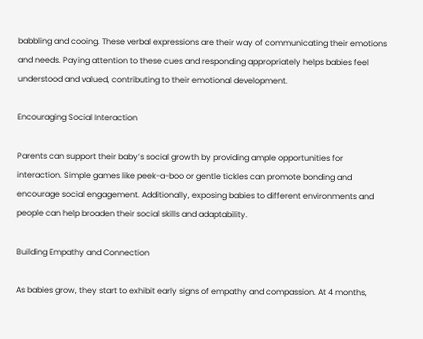babbling and cooing. These verbal expressions are their way of communicating their emotions and needs. Paying attention to these cues and responding appropriately helps babies feel understood and valued, contributing to their emotional development.

Encouraging Social Interaction

Parents can support their baby’s social growth by providing ample opportunities for interaction. Simple games like peek-a-boo or gentle tickles can promote bonding and encourage social engagement. Additionally, exposing babies to different environments and people can help broaden their social skills and adaptability.

Building Empathy and Connection

As babies grow, they start to exhibit early signs of empathy and compassion. At 4 months,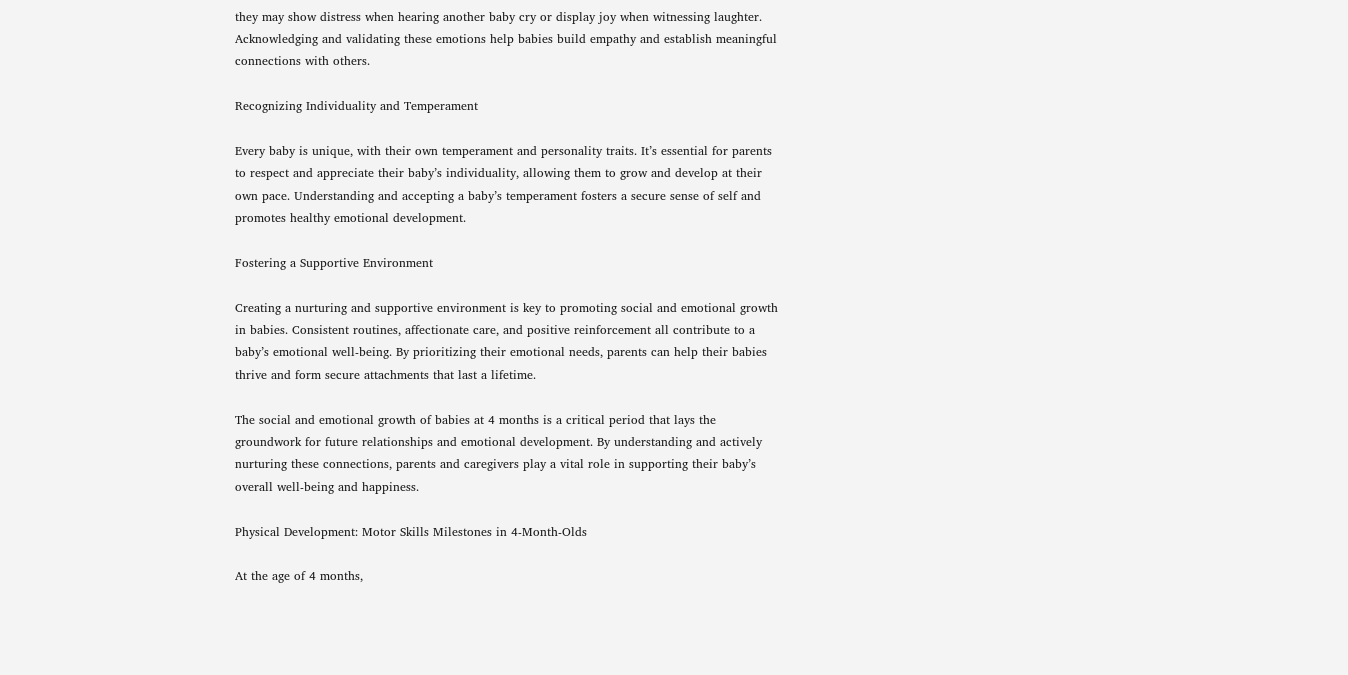they may show distress when hearing another baby cry or display joy when witnessing laughter. Acknowledging and validating these emotions help babies build empathy and establish meaningful connections with others.

Recognizing Individuality and Temperament

Every baby is unique, with their own temperament and personality traits. It’s essential for parents to respect and appreciate their baby’s individuality, allowing them to grow and develop at their own pace. Understanding and accepting a baby’s temperament fosters a secure sense of self and promotes healthy emotional development.

Fostering a Supportive Environment

Creating a nurturing and supportive environment is key to promoting social and emotional growth in babies. Consistent routines, affectionate care, and positive reinforcement all contribute to a baby’s emotional well-being. By prioritizing their emotional needs, parents can help their babies thrive and form secure attachments that last a lifetime.

The social and emotional growth of babies at 4 months is a critical period that lays the groundwork for future relationships and emotional development. By understanding and actively nurturing these connections, parents and caregivers play a vital role in supporting their baby’s overall well-being and happiness.

Physical Development: Motor Skills Milestones in 4-Month-Olds

At the age of 4 months,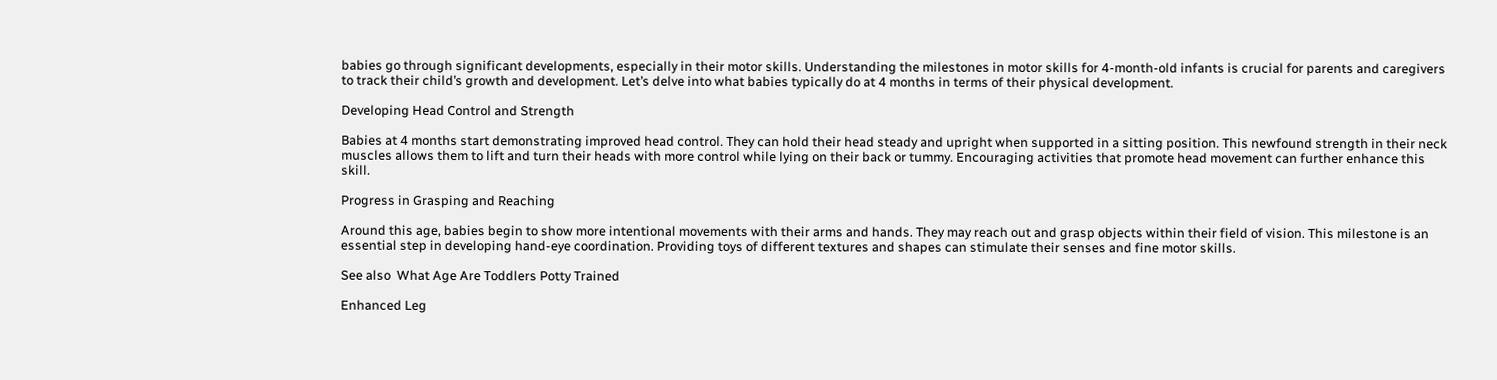babies go through significant developments, especially in their motor skills. Understanding the milestones in motor skills for 4-month-old infants is crucial for parents and caregivers to track their child’s growth and development. Let’s delve into what babies typically do at 4 months in terms of their physical development.

Developing Head Control and Strength

Babies at 4 months start demonstrating improved head control. They can hold their head steady and upright when supported in a sitting position. This newfound strength in their neck muscles allows them to lift and turn their heads with more control while lying on their back or tummy. Encouraging activities that promote head movement can further enhance this skill.

Progress in Grasping and Reaching

Around this age, babies begin to show more intentional movements with their arms and hands. They may reach out and grasp objects within their field of vision. This milestone is an essential step in developing hand-eye coordination. Providing toys of different textures and shapes can stimulate their senses and fine motor skills.

See also  What Age Are Toddlers Potty Trained

Enhanced Leg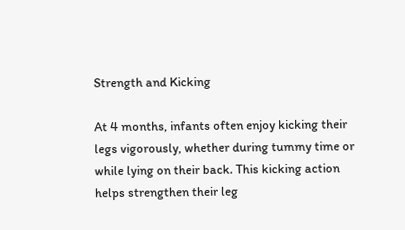Strength and Kicking

At 4 months, infants often enjoy kicking their legs vigorously, whether during tummy time or while lying on their back. This kicking action helps strengthen their leg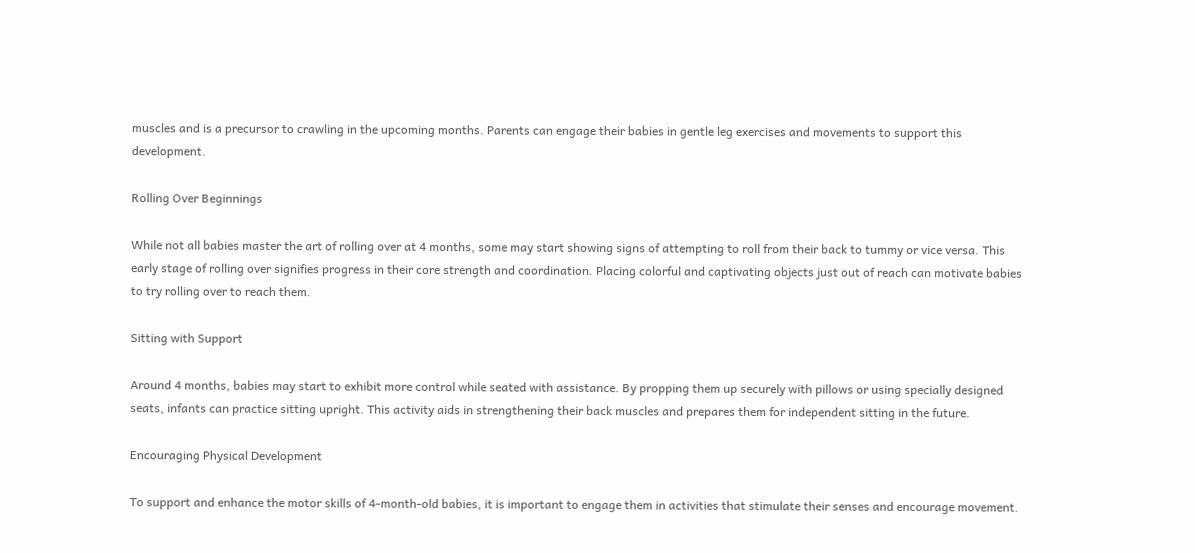muscles and is a precursor to crawling in the upcoming months. Parents can engage their babies in gentle leg exercises and movements to support this development.

Rolling Over Beginnings

While not all babies master the art of rolling over at 4 months, some may start showing signs of attempting to roll from their back to tummy or vice versa. This early stage of rolling over signifies progress in their core strength and coordination. Placing colorful and captivating objects just out of reach can motivate babies to try rolling over to reach them.

Sitting with Support

Around 4 months, babies may start to exhibit more control while seated with assistance. By propping them up securely with pillows or using specially designed seats, infants can practice sitting upright. This activity aids in strengthening their back muscles and prepares them for independent sitting in the future.

Encouraging Physical Development

To support and enhance the motor skills of 4-month-old babies, it is important to engage them in activities that stimulate their senses and encourage movement.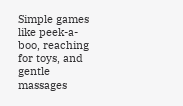Simple games like peek-a-boo, reaching for toys, and gentle massages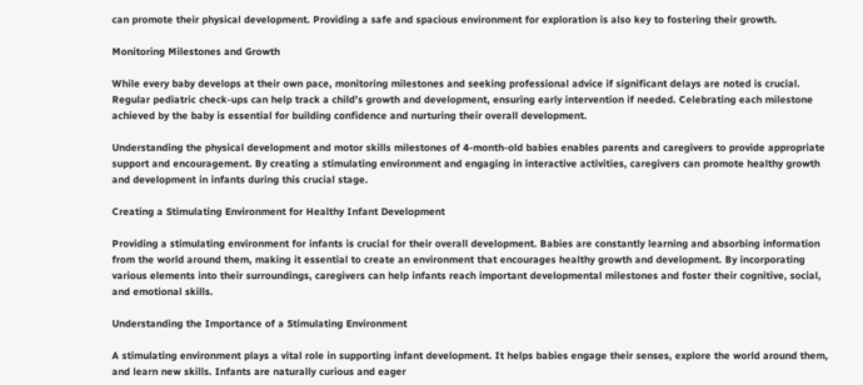can promote their physical development. Providing a safe and spacious environment for exploration is also key to fostering their growth.

Monitoring Milestones and Growth

While every baby develops at their own pace, monitoring milestones and seeking professional advice if significant delays are noted is crucial. Regular pediatric check-ups can help track a child’s growth and development, ensuring early intervention if needed. Celebrating each milestone achieved by the baby is essential for building confidence and nurturing their overall development.

Understanding the physical development and motor skills milestones of 4-month-old babies enables parents and caregivers to provide appropriate support and encouragement. By creating a stimulating environment and engaging in interactive activities, caregivers can promote healthy growth and development in infants during this crucial stage.

Creating a Stimulating Environment for Healthy Infant Development

Providing a stimulating environment for infants is crucial for their overall development. Babies are constantly learning and absorbing information from the world around them, making it essential to create an environment that encourages healthy growth and development. By incorporating various elements into their surroundings, caregivers can help infants reach important developmental milestones and foster their cognitive, social, and emotional skills.

Understanding the Importance of a Stimulating Environment

A stimulating environment plays a vital role in supporting infant development. It helps babies engage their senses, explore the world around them, and learn new skills. Infants are naturally curious and eager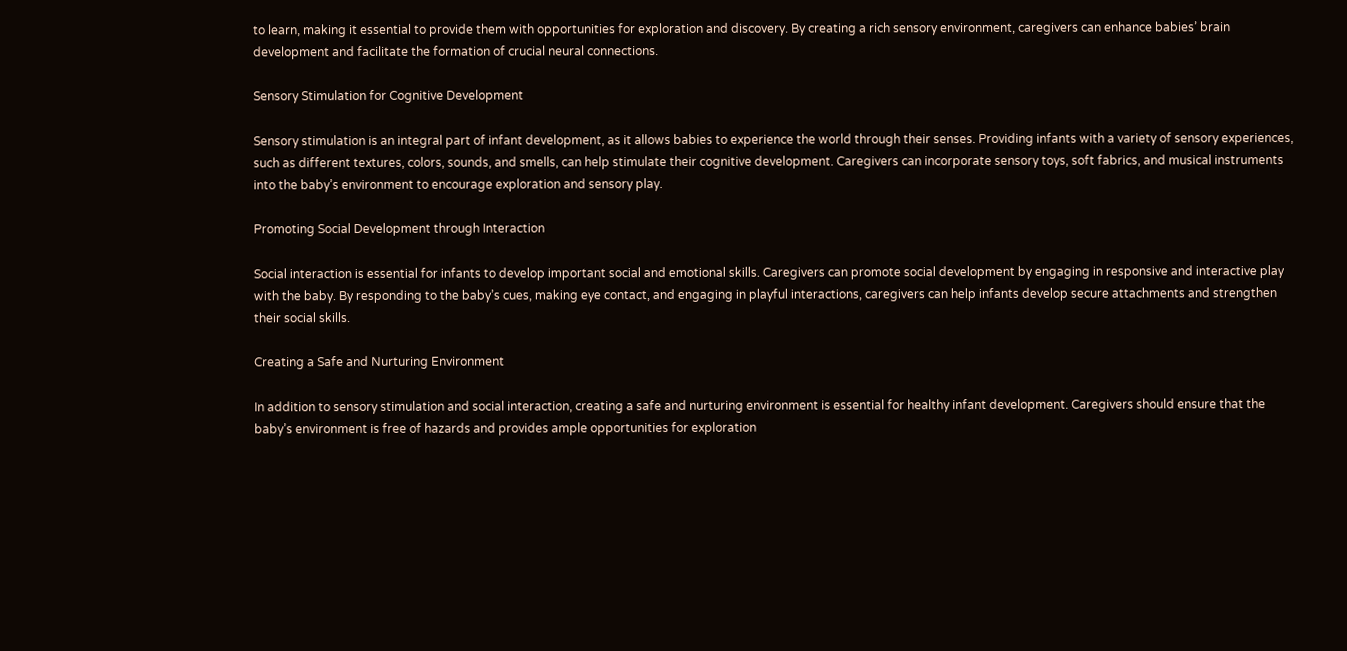to learn, making it essential to provide them with opportunities for exploration and discovery. By creating a rich sensory environment, caregivers can enhance babies’ brain development and facilitate the formation of crucial neural connections.

Sensory Stimulation for Cognitive Development

Sensory stimulation is an integral part of infant development, as it allows babies to experience the world through their senses. Providing infants with a variety of sensory experiences, such as different textures, colors, sounds, and smells, can help stimulate their cognitive development. Caregivers can incorporate sensory toys, soft fabrics, and musical instruments into the baby’s environment to encourage exploration and sensory play.

Promoting Social Development through Interaction

Social interaction is essential for infants to develop important social and emotional skills. Caregivers can promote social development by engaging in responsive and interactive play with the baby. By responding to the baby’s cues, making eye contact, and engaging in playful interactions, caregivers can help infants develop secure attachments and strengthen their social skills.

Creating a Safe and Nurturing Environment

In addition to sensory stimulation and social interaction, creating a safe and nurturing environment is essential for healthy infant development. Caregivers should ensure that the baby’s environment is free of hazards and provides ample opportunities for exploration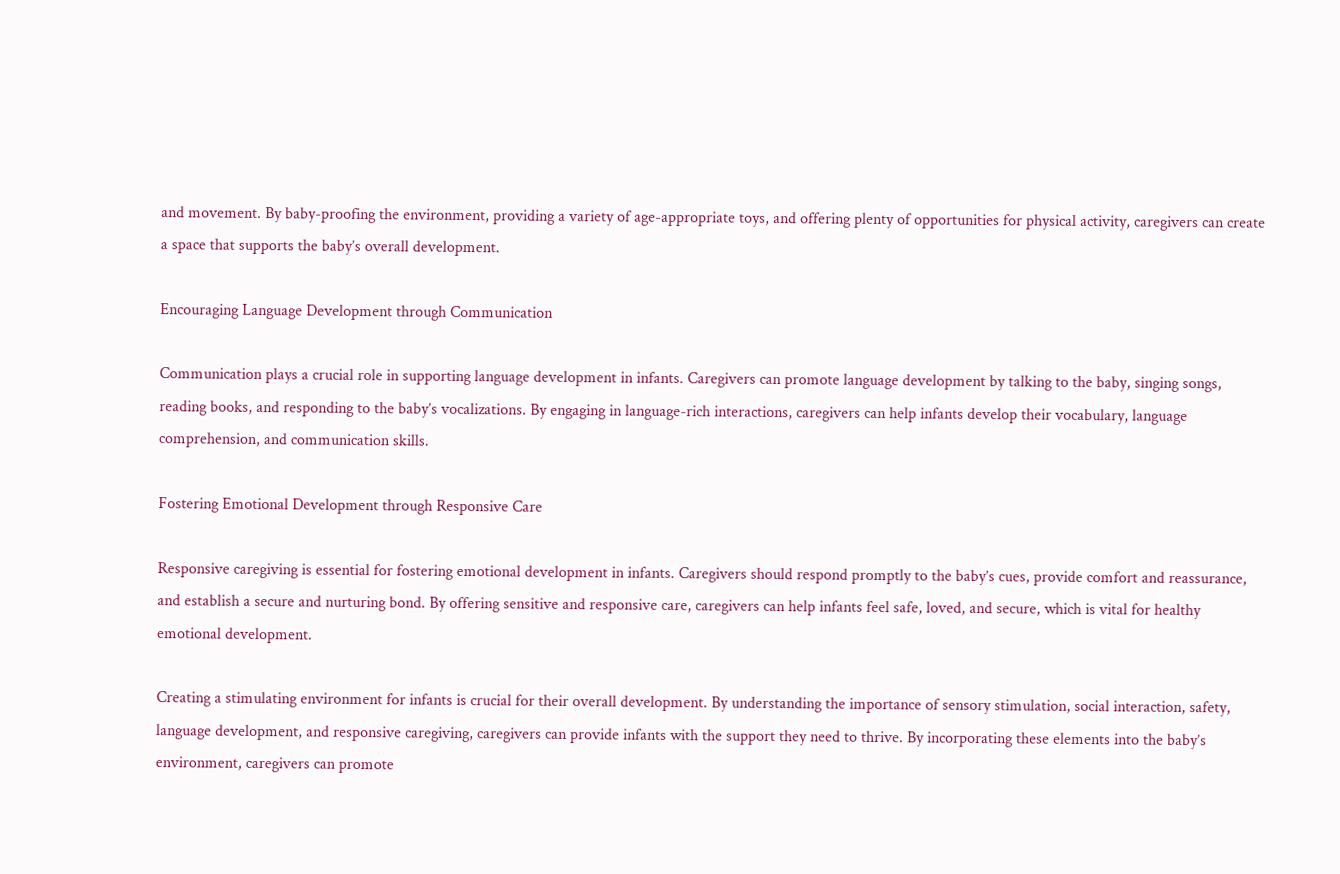and movement. By baby-proofing the environment, providing a variety of age-appropriate toys, and offering plenty of opportunities for physical activity, caregivers can create a space that supports the baby’s overall development.

Encouraging Language Development through Communication

Communication plays a crucial role in supporting language development in infants. Caregivers can promote language development by talking to the baby, singing songs, reading books, and responding to the baby’s vocalizations. By engaging in language-rich interactions, caregivers can help infants develop their vocabulary, language comprehension, and communication skills.

Fostering Emotional Development through Responsive Care

Responsive caregiving is essential for fostering emotional development in infants. Caregivers should respond promptly to the baby’s cues, provide comfort and reassurance, and establish a secure and nurturing bond. By offering sensitive and responsive care, caregivers can help infants feel safe, loved, and secure, which is vital for healthy emotional development.

Creating a stimulating environment for infants is crucial for their overall development. By understanding the importance of sensory stimulation, social interaction, safety, language development, and responsive caregiving, caregivers can provide infants with the support they need to thrive. By incorporating these elements into the baby’s environment, caregivers can promote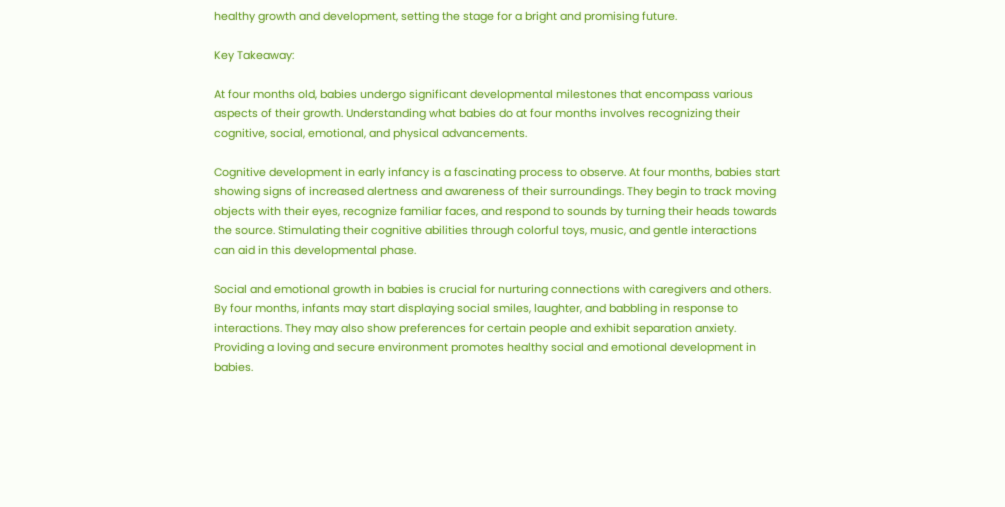healthy growth and development, setting the stage for a bright and promising future.

Key Takeaway:

At four months old, babies undergo significant developmental milestones that encompass various aspects of their growth. Understanding what babies do at four months involves recognizing their cognitive, social, emotional, and physical advancements.

Cognitive development in early infancy is a fascinating process to observe. At four months, babies start showing signs of increased alertness and awareness of their surroundings. They begin to track moving objects with their eyes, recognize familiar faces, and respond to sounds by turning their heads towards the source. Stimulating their cognitive abilities through colorful toys, music, and gentle interactions can aid in this developmental phase.

Social and emotional growth in babies is crucial for nurturing connections with caregivers and others. By four months, infants may start displaying social smiles, laughter, and babbling in response to interactions. They may also show preferences for certain people and exhibit separation anxiety. Providing a loving and secure environment promotes healthy social and emotional development in babies.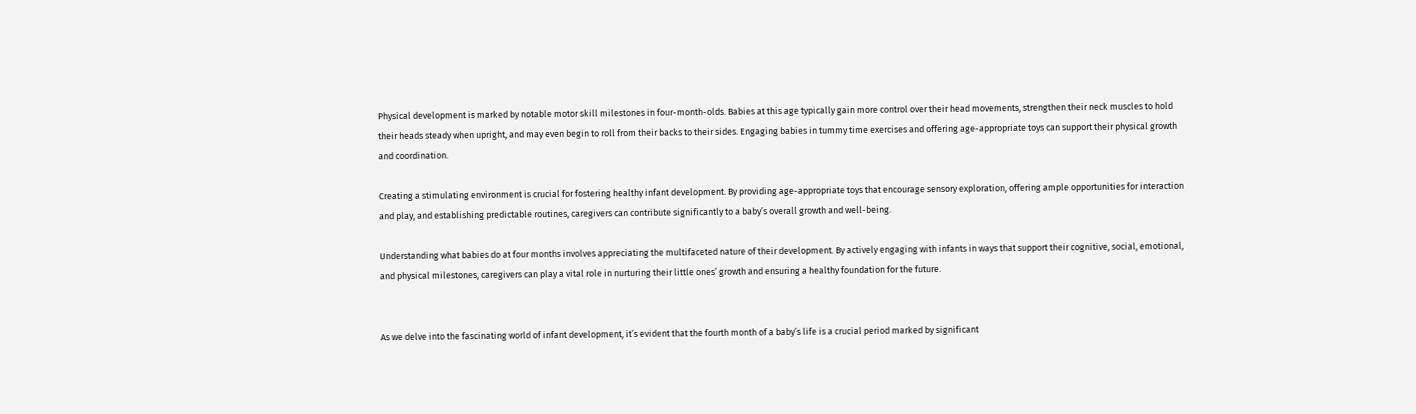Physical development is marked by notable motor skill milestones in four-month-olds. Babies at this age typically gain more control over their head movements, strengthen their neck muscles to hold their heads steady when upright, and may even begin to roll from their backs to their sides. Engaging babies in tummy time exercises and offering age-appropriate toys can support their physical growth and coordination.

Creating a stimulating environment is crucial for fostering healthy infant development. By providing age-appropriate toys that encourage sensory exploration, offering ample opportunities for interaction and play, and establishing predictable routines, caregivers can contribute significantly to a baby’s overall growth and well-being.

Understanding what babies do at four months involves appreciating the multifaceted nature of their development. By actively engaging with infants in ways that support their cognitive, social, emotional, and physical milestones, caregivers can play a vital role in nurturing their little ones’ growth and ensuring a healthy foundation for the future.


As we delve into the fascinating world of infant development, it’s evident that the fourth month of a baby’s life is a crucial period marked by significant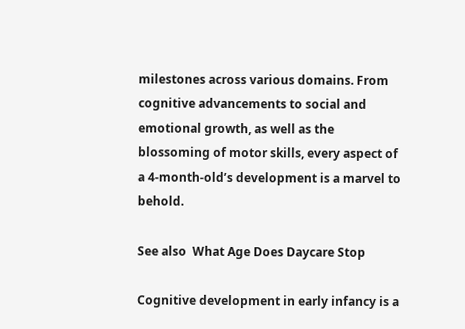milestones across various domains. From cognitive advancements to social and emotional growth, as well as the blossoming of motor skills, every aspect of a 4-month-old’s development is a marvel to behold.

See also  What Age Does Daycare Stop

Cognitive development in early infancy is a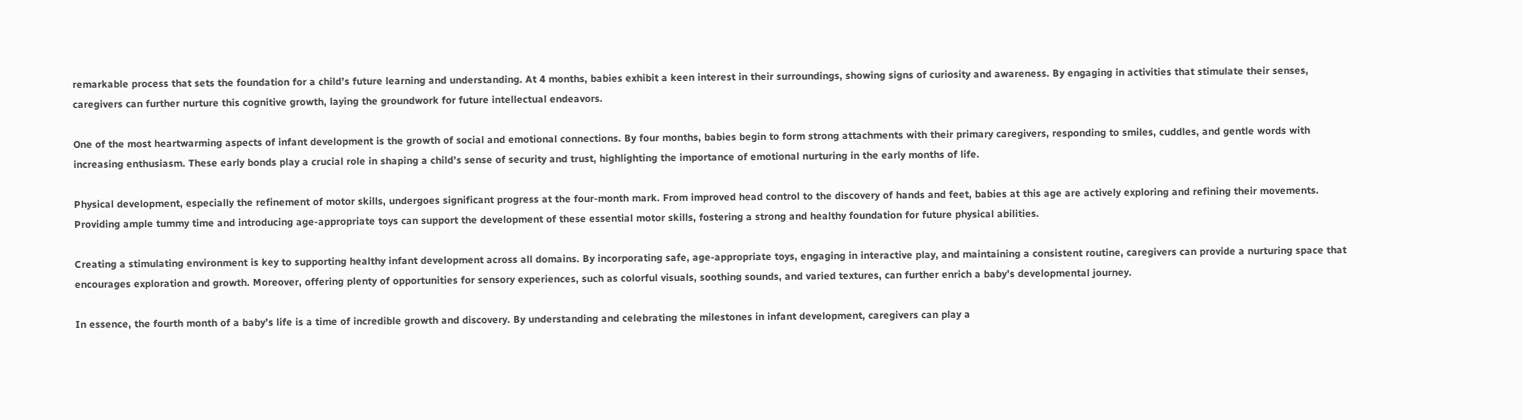remarkable process that sets the foundation for a child’s future learning and understanding. At 4 months, babies exhibit a keen interest in their surroundings, showing signs of curiosity and awareness. By engaging in activities that stimulate their senses, caregivers can further nurture this cognitive growth, laying the groundwork for future intellectual endeavors.

One of the most heartwarming aspects of infant development is the growth of social and emotional connections. By four months, babies begin to form strong attachments with their primary caregivers, responding to smiles, cuddles, and gentle words with increasing enthusiasm. These early bonds play a crucial role in shaping a child’s sense of security and trust, highlighting the importance of emotional nurturing in the early months of life.

Physical development, especially the refinement of motor skills, undergoes significant progress at the four-month mark. From improved head control to the discovery of hands and feet, babies at this age are actively exploring and refining their movements. Providing ample tummy time and introducing age-appropriate toys can support the development of these essential motor skills, fostering a strong and healthy foundation for future physical abilities.

Creating a stimulating environment is key to supporting healthy infant development across all domains. By incorporating safe, age-appropriate toys, engaging in interactive play, and maintaining a consistent routine, caregivers can provide a nurturing space that encourages exploration and growth. Moreover, offering plenty of opportunities for sensory experiences, such as colorful visuals, soothing sounds, and varied textures, can further enrich a baby’s developmental journey.

In essence, the fourth month of a baby’s life is a time of incredible growth and discovery. By understanding and celebrating the milestones in infant development, caregivers can play a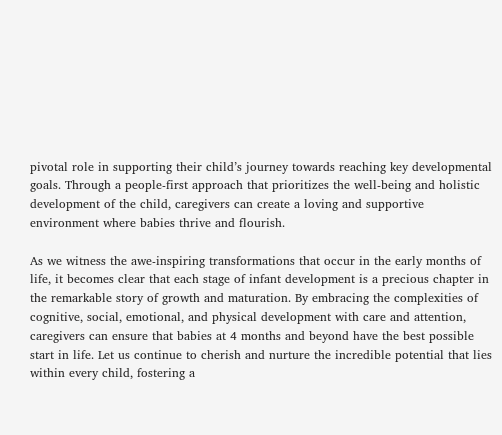pivotal role in supporting their child’s journey towards reaching key developmental goals. Through a people-first approach that prioritizes the well-being and holistic development of the child, caregivers can create a loving and supportive environment where babies thrive and flourish.

As we witness the awe-inspiring transformations that occur in the early months of life, it becomes clear that each stage of infant development is a precious chapter in the remarkable story of growth and maturation. By embracing the complexities of cognitive, social, emotional, and physical development with care and attention, caregivers can ensure that babies at 4 months and beyond have the best possible start in life. Let us continue to cherish and nurture the incredible potential that lies within every child, fostering a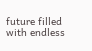future filled with endless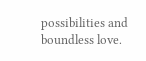possibilities and boundless love.